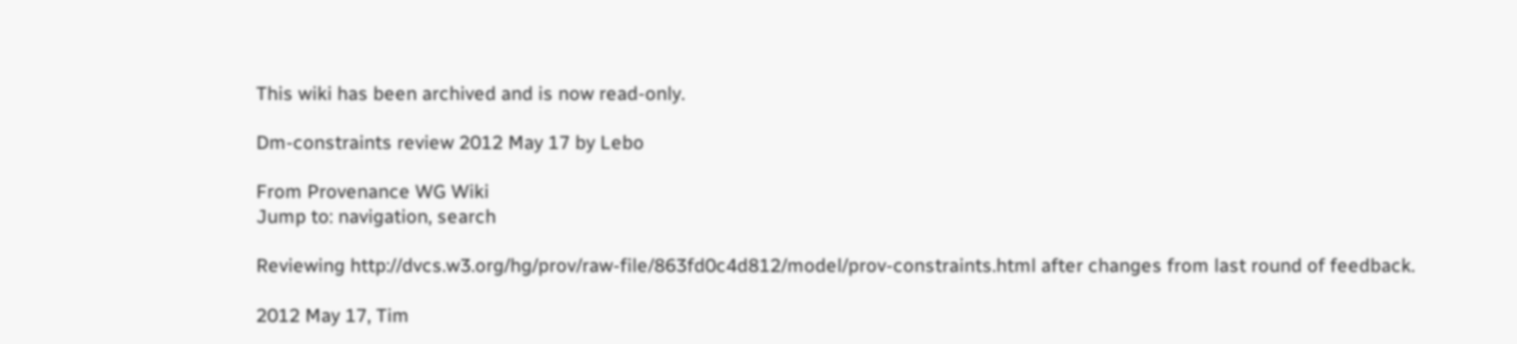This wiki has been archived and is now read-only.

Dm-constraints review 2012 May 17 by Lebo

From Provenance WG Wiki
Jump to: navigation, search

Reviewing http://dvcs.w3.org/hg/prov/raw-file/863fd0c4d812/model/prov-constraints.html after changes from last round of feedback.

2012 May 17, Tim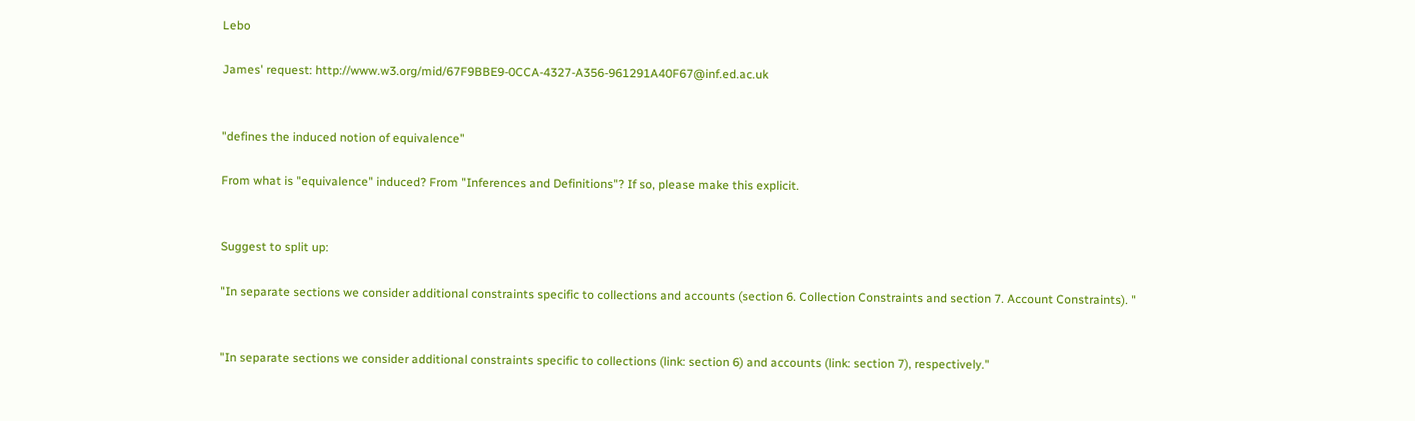Lebo

James' request: http://www.w3.org/mid/67F9BBE9-0CCA-4327-A356-961291A40F67@inf.ed.ac.uk


"defines the induced notion of equivalence"

From what is "equivalence" induced? From "Inferences and Definitions"? If so, please make this explicit.


Suggest to split up:

"In separate sections we consider additional constraints specific to collections and accounts (section 6. Collection Constraints and section 7. Account Constraints). "


"In separate sections we consider additional constraints specific to collections (link: section 6) and accounts (link: section 7), respectively."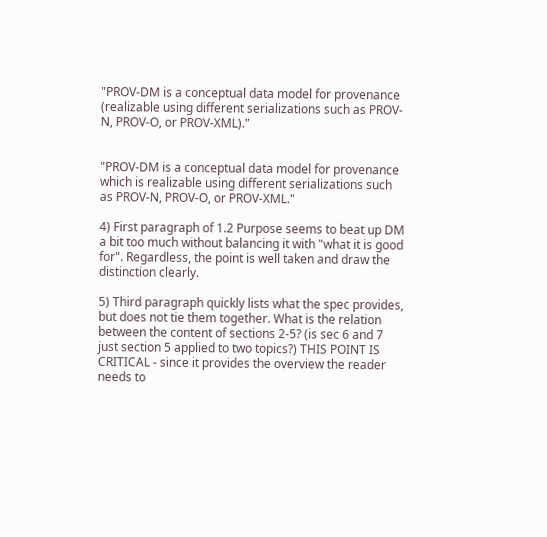"PROV-DM is a conceptual data model for provenance (realizable using different serializations such as PROV-N, PROV-O, or PROV-XML)."


"PROV-DM is a conceptual data model for provenance which is realizable using different serializations such as PROV-N, PROV-O, or PROV-XML."

4) First paragraph of 1.2 Purpose seems to beat up DM a bit too much without balancing it with "what it is good for". Regardless, the point is well taken and draw the distinction clearly.

5) Third paragraph quickly lists what the spec provides, but does not tie them together. What is the relation between the content of sections 2-5? (is sec 6 and 7 just section 5 applied to two topics?) THIS POINT IS CRITICAL - since it provides the overview the reader needs to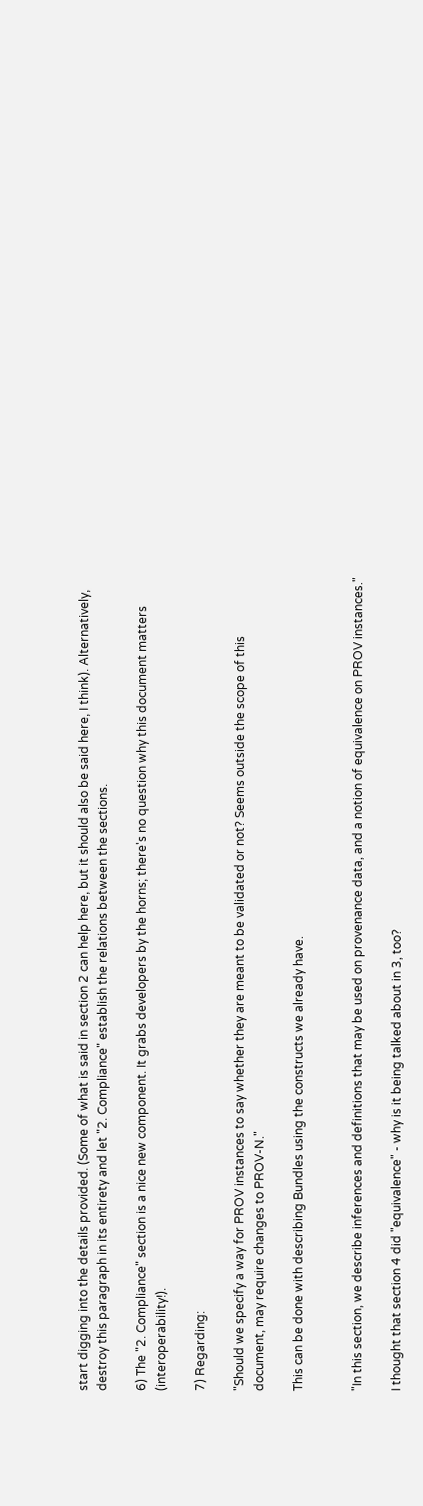start digging into the details provided. (Some of what is said in section 2 can help here, but it should also be said here, I think). Alternatively, destroy this paragraph in its entirety and let "2. Compliance" establish the relations between the sections.

6) The "2. Compliance" section is a nice new component. It grabs developers by the horns; there's no question why this document matters (interoperability!).

7) Regarding:

"Should we specify a way for PROV instances to say whether they are meant to be validated or not? Seems outside the scope of this document, may require changes to PROV-N."

This can be done with describing Bundles using the constructs we already have.


"In this section, we describe inferences and definitions that may be used on provenance data, and a notion of equivalence on PROV instances."

I thought that section 4 did "equivalence" - why is it being talked about in 3, too?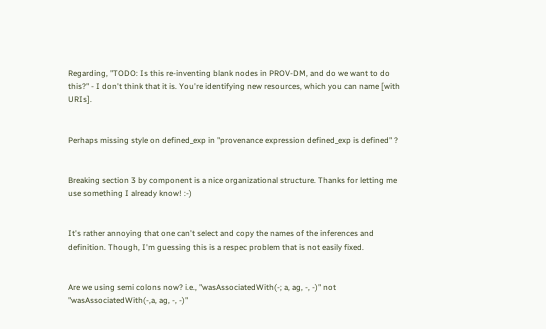Regarding, "TODO: Is this re-inventing blank nodes in PROV-DM, and do we want to do this?" - I don't think that it is. You're identifying new resources, which you can name [with URIs].


Perhaps missing style on defined_exp in "provenance expression defined_exp is defined" ?


Breaking section 3 by component is a nice organizational structure. Thanks for letting me use something I already know! :-)


It's rather annoying that one can't select and copy the names of the inferences and definition. Though, I'm guessing this is a respec problem that is not easily fixed.


Are we using semi colons now? i.e., "wasAssociatedWith(-; a, ag, -, -)" not "wasAssociatedWith(-,a, ag, -, -)"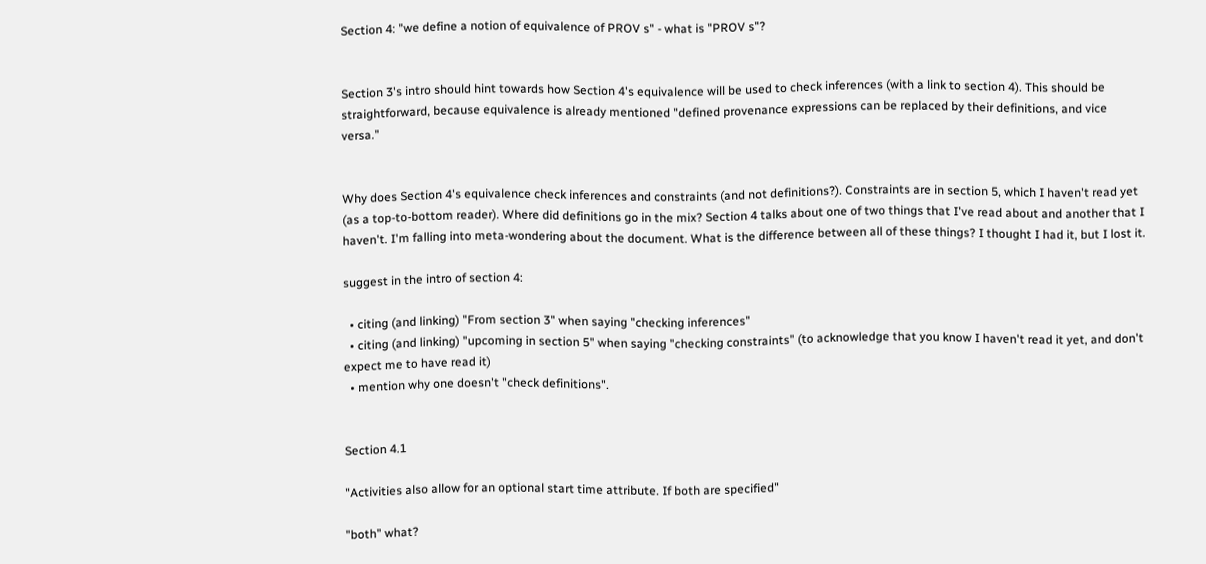Section 4: "we define a notion of equivalence of PROV s" - what is "PROV s"?


Section 3's intro should hint towards how Section 4's equivalence will be used to check inferences (with a link to section 4). This should be straightforward, because equivalence is already mentioned "defined provenance expressions can be replaced by their definitions, and vice versa."


Why does Section 4's equivalence check inferences and constraints (and not definitions?). Constraints are in section 5, which I haven't read yet (as a top-to-bottom reader). Where did definitions go in the mix? Section 4 talks about one of two things that I've read about and another that I haven't. I'm falling into meta-wondering about the document. What is the difference between all of these things? I thought I had it, but I lost it.

suggest in the intro of section 4:

  • citing (and linking) "From section 3" when saying "checking inferences"
  • citing (and linking) "upcoming in section 5" when saying "checking constraints" (to acknowledge that you know I haven't read it yet, and don't expect me to have read it)
  • mention why one doesn't "check definitions".


Section 4.1

"Activities also allow for an optional start time attribute. If both are specified"

"both" what?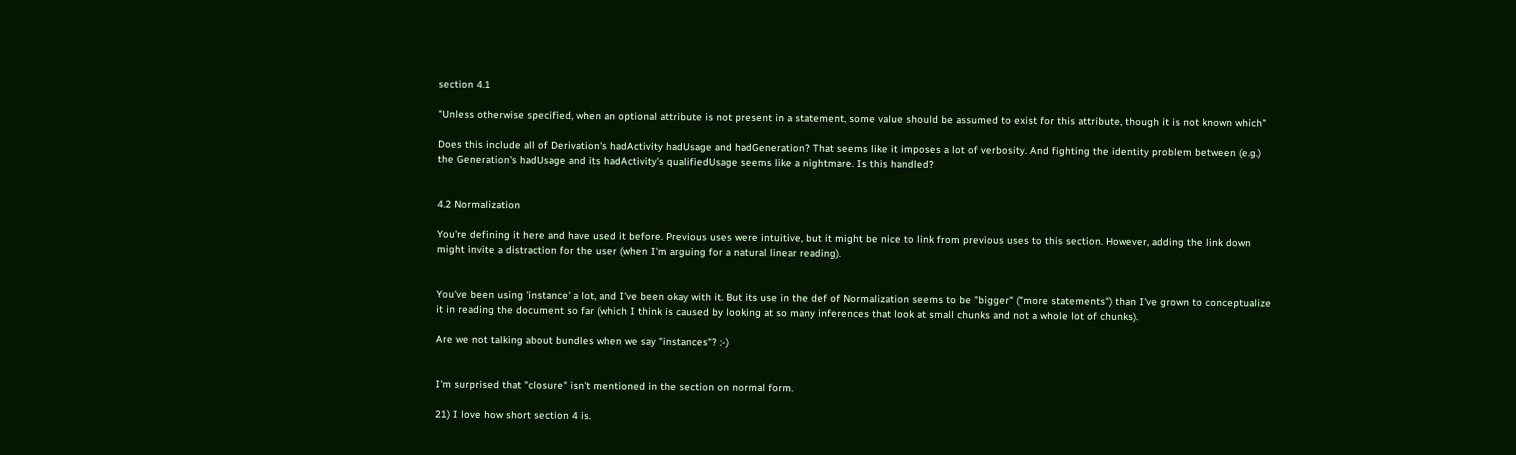section 4.1

"Unless otherwise specified, when an optional attribute is not present in a statement, some value should be assumed to exist for this attribute, though it is not known which"

Does this include all of Derivation's hadActivity hadUsage and hadGeneration? That seems like it imposes a lot of verbosity. And fighting the identity problem between (e.g.) the Generation's hadUsage and its hadActivity's qualifiedUsage seems like a nightmare. Is this handled?


4.2 Normalization

You're defining it here and have used it before. Previous uses were intuitive, but it might be nice to link from previous uses to this section. However, adding the link down might invite a distraction for the user (when I'm arguing for a natural linear reading).


You've been using 'instance' a lot, and I've been okay with it. But its use in the def of Normalization seems to be "bigger" ("more statements") than I've grown to conceptualize it in reading the document so far (which I think is caused by looking at so many inferences that look at small chunks and not a whole lot of chunks).

Are we not talking about bundles when we say "instances"? :-)


I'm surprised that "closure" isn't mentioned in the section on normal form.

21) I love how short section 4 is.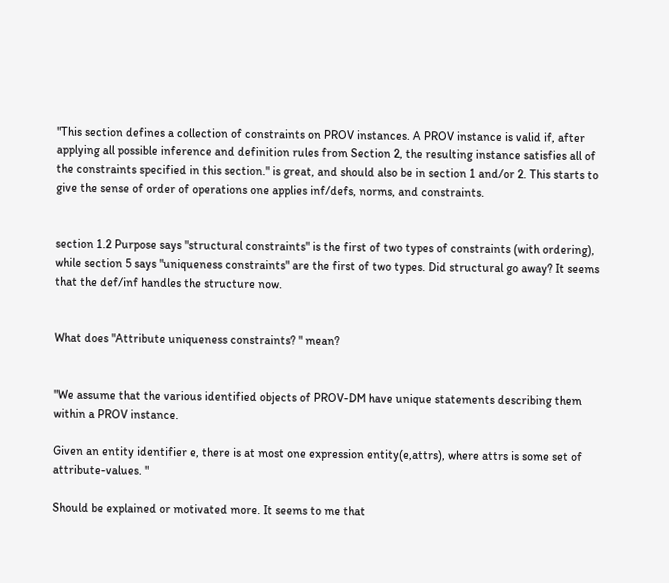"This section defines a collection of constraints on PROV instances. A PROV instance is valid if, after applying all possible inference and definition rules from Section 2, the resulting instance satisfies all of the constraints specified in this section." is great, and should also be in section 1 and/or 2. This starts to give the sense of order of operations one applies inf/defs, norms, and constraints.


section 1.2 Purpose says "structural constraints" is the first of two types of constraints (with ordering), while section 5 says "uniqueness constraints" are the first of two types. Did structural go away? It seems that the def/inf handles the structure now.


What does "Attribute uniqueness constraints? " mean?


"We assume that the various identified objects of PROV-DM have unique statements describing them within a PROV instance.

Given an entity identifier e, there is at most one expression entity(e,attrs), where attrs is some set of attribute-values. "

Should be explained or motivated more. It seems to me that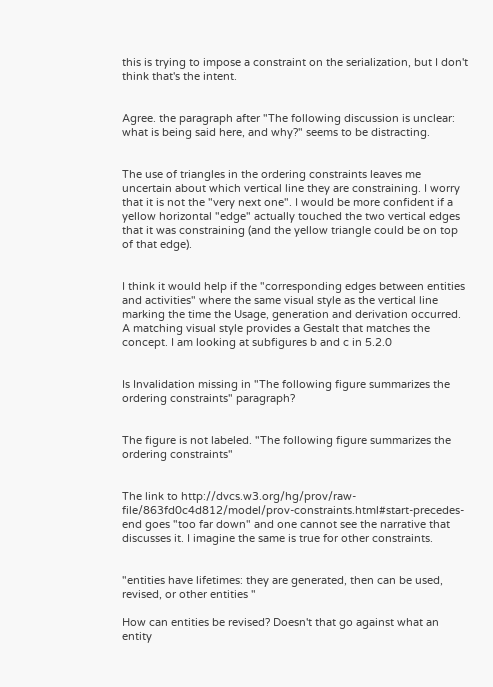this is trying to impose a constraint on the serialization, but I don't think that's the intent.


Agree. the paragraph after "The following discussion is unclear: what is being said here, and why?" seems to be distracting.


The use of triangles in the ordering constraints leaves me uncertain about which vertical line they are constraining. I worry that it is not the "very next one". I would be more confident if a yellow horizontal "edge" actually touched the two vertical edges that it was constraining (and the yellow triangle could be on top of that edge).


I think it would help if the "corresponding edges between entities and activities" where the same visual style as the vertical line marking the time the Usage, generation and derivation occurred. A matching visual style provides a Gestalt that matches the concept. I am looking at subfigures b and c in 5.2.0


Is Invalidation missing in "The following figure summarizes the ordering constraints" paragraph?


The figure is not labeled. "The following figure summarizes the ordering constraints"


The link to http://dvcs.w3.org/hg/prov/raw-file/863fd0c4d812/model/prov-constraints.html#start-precedes-end goes "too far down" and one cannot see the narrative that discusses it. I imagine the same is true for other constraints.


"entities have lifetimes: they are generated, then can be used, revised, or other entities "

How can entities be revised? Doesn't that go against what an entity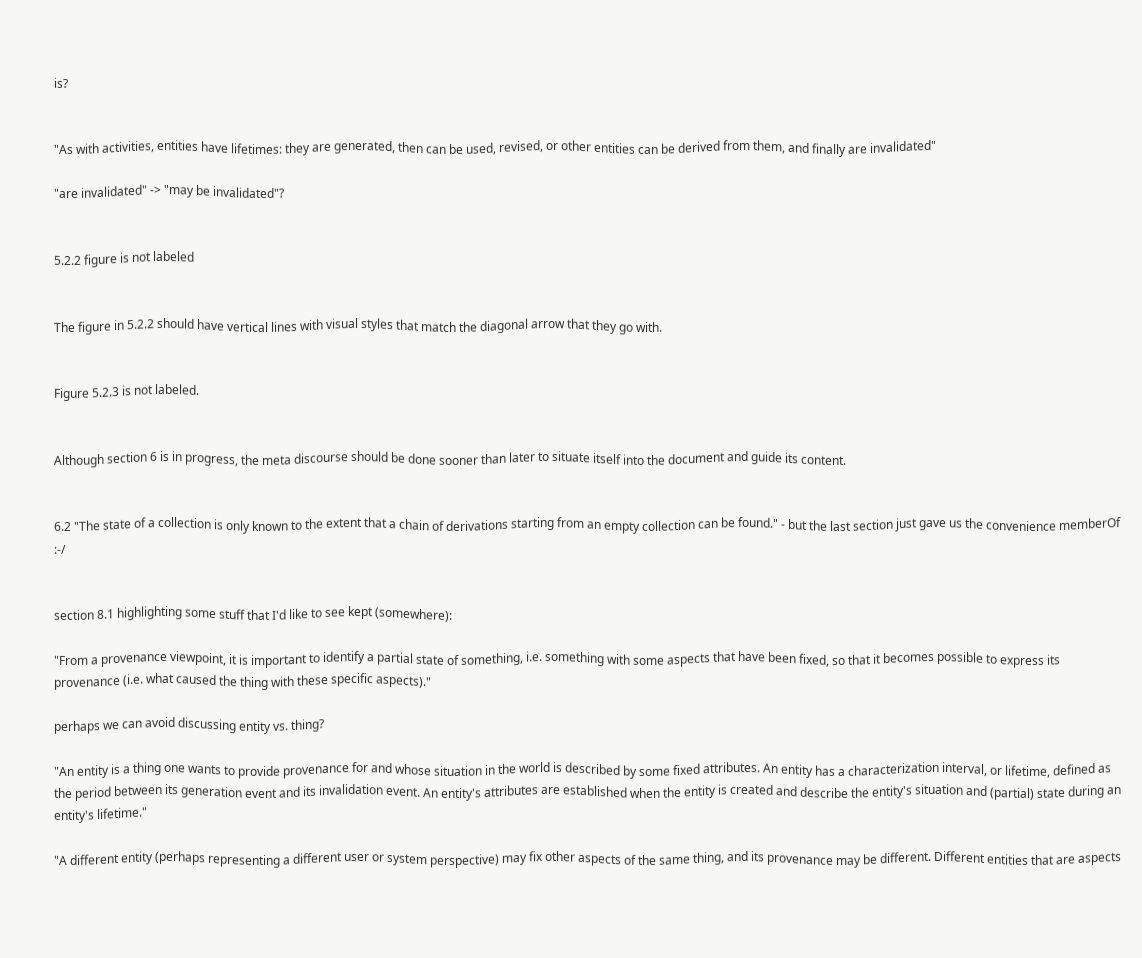is?


"As with activities, entities have lifetimes: they are generated, then can be used, revised, or other entities can be derived from them, and finally are invalidated"

"are invalidated" -> "may be invalidated"?


5.2.2 figure is not labeled


The figure in 5.2.2 should have vertical lines with visual styles that match the diagonal arrow that they go with.


Figure 5.2.3 is not labeled.


Although section 6 is in progress, the meta discourse should be done sooner than later to situate itself into the document and guide its content.


6.2 "The state of a collection is only known to the extent that a chain of derivations starting from an empty collection can be found." - but the last section just gave us the convenience memberOf :-/


section 8.1 highlighting some stuff that I'd like to see kept (somewhere):

"From a provenance viewpoint, it is important to identify a partial state of something, i.e. something with some aspects that have been fixed, so that it becomes possible to express its provenance (i.e. what caused the thing with these specific aspects)."

perhaps we can avoid discussing entity vs. thing?

"An entity is a thing one wants to provide provenance for and whose situation in the world is described by some fixed attributes. An entity has a characterization interval, or lifetime, defined as the period between its generation event and its invalidation event. An entity's attributes are established when the entity is created and describe the entity's situation and (partial) state during an entity's lifetime."

"A different entity (perhaps representing a different user or system perspective) may fix other aspects of the same thing, and its provenance may be different. Different entities that are aspects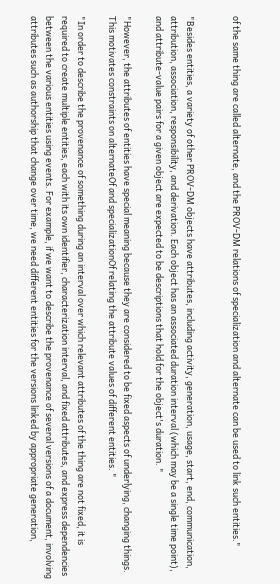of the same thing are called alternate, and the PROV-DM relations of specialization and alternate can be used to link such entities."


"Besides entities, a variety of other PROV-DM objects have attributes, including activity, generation, usage, start, end, communication, attribution, association, responsibility, and derivation. Each object has an associated duration interval (which may be a single time point), and attribute-value pairs for a given object are expected to be descriptions that hold for the object's duration. "

"However, the attributes of entities have special meaning because they are considered to be fixed aspects of underlying, changing things. This motivates constraints on alternateOf and specializationOf relating the attribute values of different entities. "

"In order to describe the provenance of something during an interval over which relevant attributes of the thing are not fixed, it is required to create multiple entities, each with its own identifier, characterization interval, and fixed attributes, and express dependencies between the various entities using events. For example, if we want to describe the provenance of several versions of a document, involving attributes such as authorship that change over time, we need different entities for the versions linked by appropriate generation,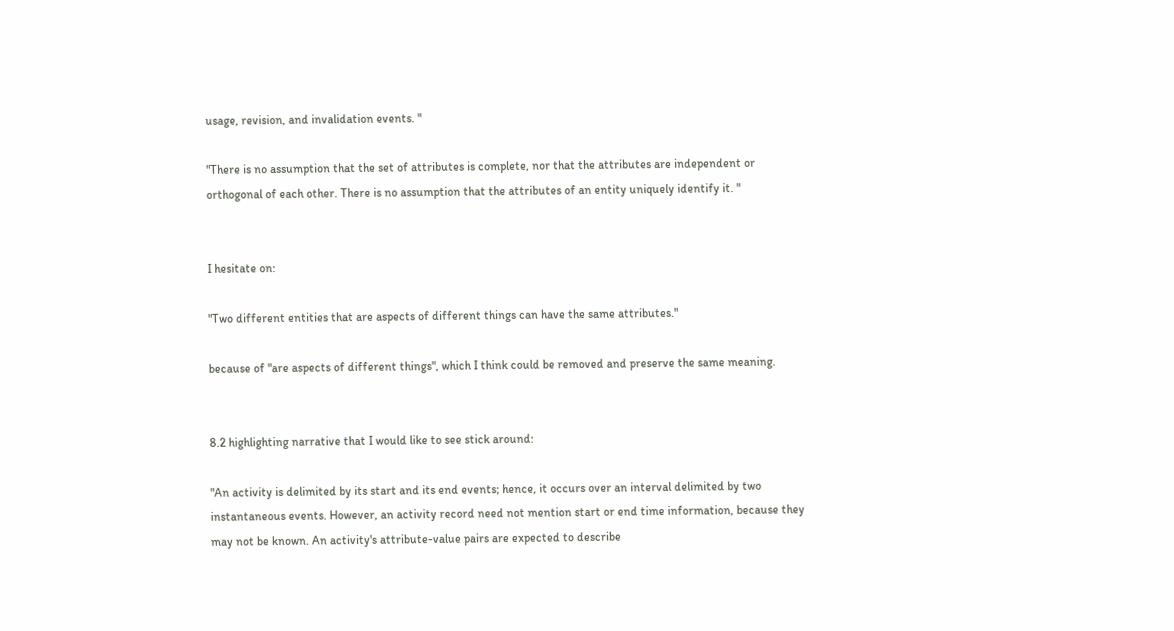usage, revision, and invalidation events. "

"There is no assumption that the set of attributes is complete, nor that the attributes are independent or orthogonal of each other. There is no assumption that the attributes of an entity uniquely identify it. "


I hesitate on:

"Two different entities that are aspects of different things can have the same attributes."

because of "are aspects of different things", which I think could be removed and preserve the same meaning.


8.2 highlighting narrative that I would like to see stick around:

"An activity is delimited by its start and its end events; hence, it occurs over an interval delimited by two instantaneous events. However, an activity record need not mention start or end time information, because they may not be known. An activity's attribute-value pairs are expected to describe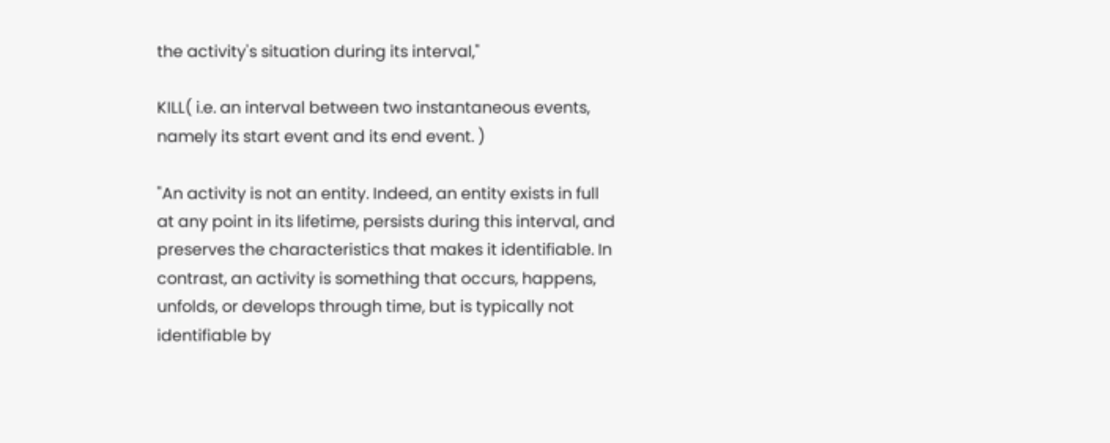the activity's situation during its interval,"

KILL( i.e. an interval between two instantaneous events, namely its start event and its end event. )

"An activity is not an entity. Indeed, an entity exists in full at any point in its lifetime, persists during this interval, and preserves the characteristics that makes it identifiable. In contrast, an activity is something that occurs, happens, unfolds, or develops through time, but is typically not identifiable by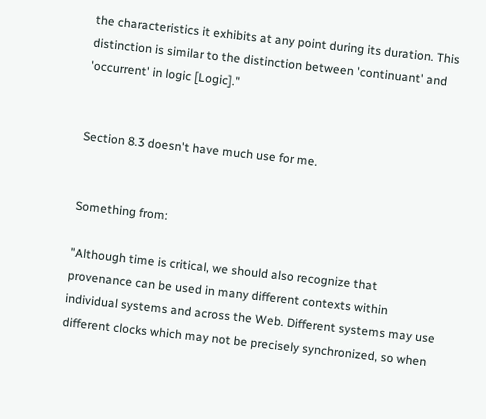the characteristics it exhibits at any point during its duration. This distinction is similar to the distinction between 'continuant' and 'occurrent' in logic [Logic]."


Section 8.3 doesn't have much use for me.


Something from:

"Although time is critical, we should also recognize that provenance can be used in many different contexts within individual systems and across the Web. Different systems may use different clocks which may not be precisely synchronized, so when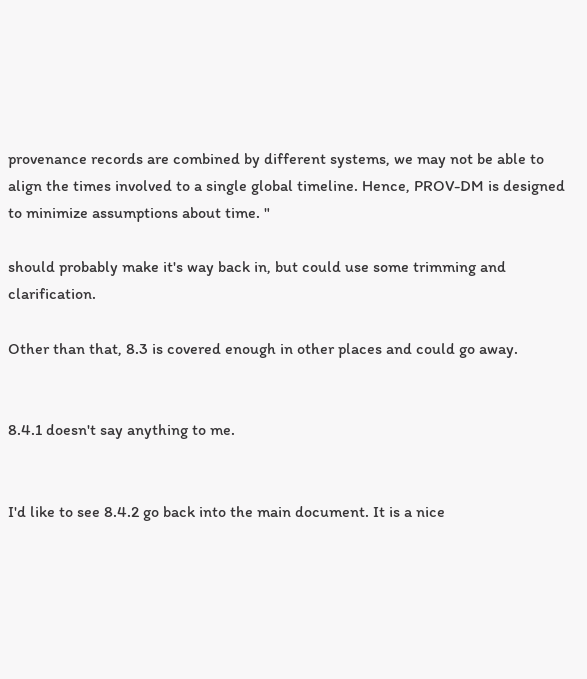provenance records are combined by different systems, we may not be able to align the times involved to a single global timeline. Hence, PROV-DM is designed to minimize assumptions about time. "

should probably make it's way back in, but could use some trimming and clarification.

Other than that, 8.3 is covered enough in other places and could go away.


8.4.1 doesn't say anything to me.


I'd like to see 8.4.2 go back into the main document. It is a nice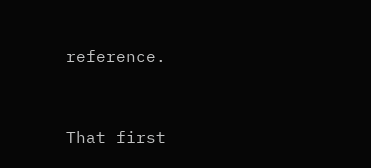reference.


That first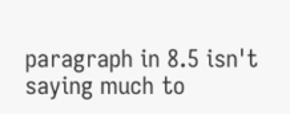paragraph in 8.5 isn't saying much to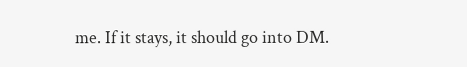me. If it stays, it should go into DM.